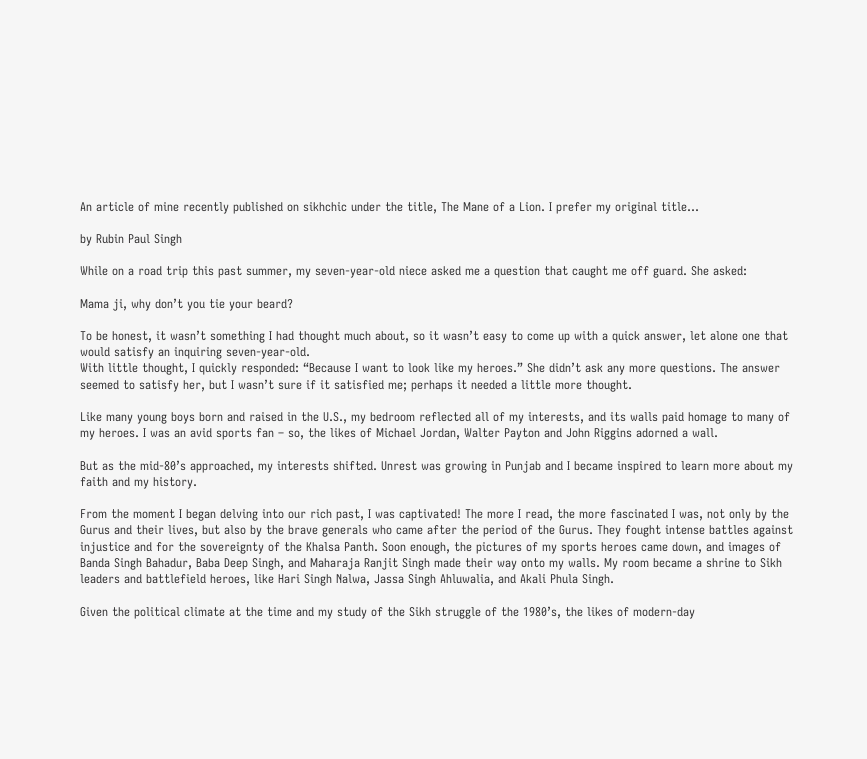An article of mine recently published on sikhchic under the title, The Mane of a Lion. I prefer my original title…

by Rubin Paul Singh

While on a road trip this past summer, my seven-year-old niece asked me a question that caught me off guard. She asked:

Mama ji, why don’t you tie your beard?

To be honest, it wasn’t something I had thought much about, so it wasn’t easy to come up with a quick answer, let alone one that would satisfy an inquiring seven-year-old.
With little thought, I quickly responded: “Because I want to look like my heroes.” She didn’t ask any more questions. The answer seemed to satisfy her, but I wasn’t sure if it satisfied me; perhaps it needed a little more thought.

Like many young boys born and raised in the U.S., my bedroom reflected all of my interests, and its walls paid homage to many of my heroes. I was an avid sports fan – so, the likes of Michael Jordan, Walter Payton and John Riggins adorned a wall.

But as the mid-80’s approached, my interests shifted. Unrest was growing in Punjab and I became inspired to learn more about my faith and my history.

From the moment I began delving into our rich past, I was captivated! The more I read, the more fascinated I was, not only by the Gurus and their lives, but also by the brave generals who came after the period of the Gurus. They fought intense battles against injustice and for the sovereignty of the Khalsa Panth. Soon enough, the pictures of my sports heroes came down, and images of Banda Singh Bahadur, Baba Deep Singh, and Maharaja Ranjit Singh made their way onto my walls. My room became a shrine to Sikh leaders and battlefield heroes, like Hari Singh Nalwa, Jassa Singh Ahluwalia, and Akali Phula Singh.

Given the political climate at the time and my study of the Sikh struggle of the 1980’s, the likes of modern-day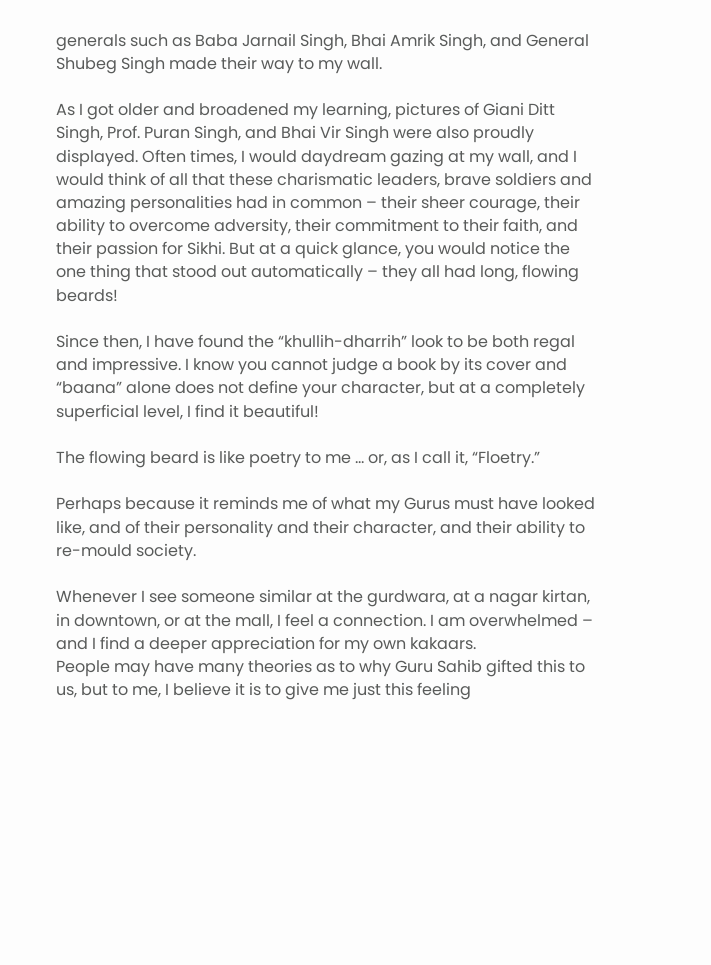generals such as Baba Jarnail Singh, Bhai Amrik Singh, and General Shubeg Singh made their way to my wall.

As I got older and broadened my learning, pictures of Giani Ditt Singh, Prof. Puran Singh, and Bhai Vir Singh were also proudly displayed. Often times, I would daydream gazing at my wall, and I would think of all that these charismatic leaders, brave soldiers and amazing personalities had in common – their sheer courage, their ability to overcome adversity, their commitment to their faith, and their passion for Sikhi. But at a quick glance, you would notice the one thing that stood out automatically – they all had long, flowing beards!

Since then, I have found the “khullih-dharrih” look to be both regal and impressive. I know you cannot judge a book by its cover and “baana” alone does not define your character, but at a completely superficial level, I find it beautiful!

The flowing beard is like poetry to me … or, as I call it, “Floetry.”

Perhaps because it reminds me of what my Gurus must have looked like, and of their personality and their character, and their ability to re-mould society.

Whenever I see someone similar at the gurdwara, at a nagar kirtan, in downtown, or at the mall, I feel a connection. I am overwhelmed – and I find a deeper appreciation for my own kakaars.
People may have many theories as to why Guru Sahib gifted this to us, but to me, I believe it is to give me just this feeling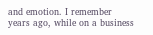and emotion. I remember years ago, while on a business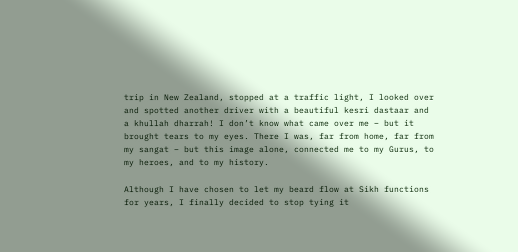trip in New Zealand, stopped at a traffic light, I looked over and spotted another driver with a beautiful kesri dastaar and a khullah dharrah! I don’t know what came over me – but it brought tears to my eyes. There I was, far from home, far from my sangat – but this image alone, connected me to my Gurus, to my heroes, and to my history.

Although I have chosen to let my beard flow at Sikh functions for years, I finally decided to stop tying it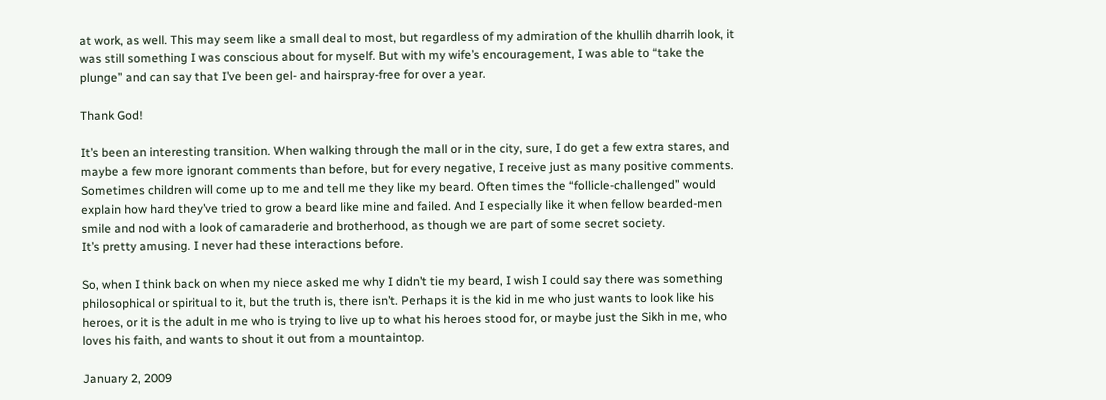at work, as well. This may seem like a small deal to most, but regardless of my admiration of the khullih dharrih look, it was still something I was conscious about for myself. But with my wife’s encouragement, I was able to “take the plunge” and can say that I’ve been gel- and hairspray-free for over a year.

Thank God!

It’s been an interesting transition. When walking through the mall or in the city, sure, I do get a few extra stares, and maybe a few more ignorant comments than before, but for every negative, I receive just as many positive comments. Sometimes children will come up to me and tell me they like my beard. Often times the “follicle-challenged” would explain how hard they’ve tried to grow a beard like mine and failed. And I especially like it when fellow bearded-men smile and nod with a look of camaraderie and brotherhood, as though we are part of some secret society.
It’s pretty amusing. I never had these interactions before.

So, when I think back on when my niece asked me why I didn’t tie my beard, I wish I could say there was something philosophical or spiritual to it, but the truth is, there isn’t. Perhaps it is the kid in me who just wants to look like his heroes, or it is the adult in me who is trying to live up to what his heroes stood for, or maybe just the Sikh in me, who loves his faith, and wants to shout it out from a mountaintop.

January 2, 2009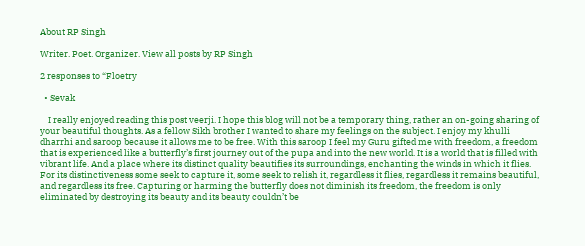About RP Singh

Writer. Poet. Organizer. View all posts by RP Singh

2 responses to “Floetry

  • Sevak

    I really enjoyed reading this post veerji. I hope this blog will not be a temporary thing, rather an on-going sharing of your beautiful thoughts. As a fellow Sikh brother I wanted to share my feelings on the subject. I enjoy my khulli dharrhi and saroop because it allows me to be free. With this saroop I feel my Guru gifted me with freedom, a freedom that is experienced like a butterfly’s first journey out of the pupa and into the new world. It is a world that is filled with vibrant life. And a place where its distinct quality beautifies its surroundings, enchanting the winds in which it flies. For its distinctiveness some seek to capture it, some seek to relish it, regardless it flies, regardless it remains beautiful, and regardless its free. Capturing or harming the butterfly does not diminish its freedom, the freedom is only eliminated by destroying its beauty and its beauty couldn’t be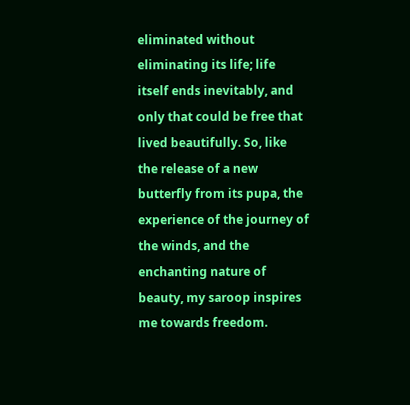eliminated without eliminating its life; life itself ends inevitably, and only that could be free that lived beautifully. So, like the release of a new butterfly from its pupa, the experience of the journey of the winds, and the enchanting nature of beauty, my saroop inspires me towards freedom.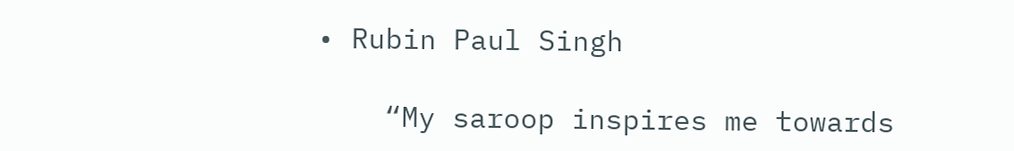• Rubin Paul Singh

    “My saroop inspires me towards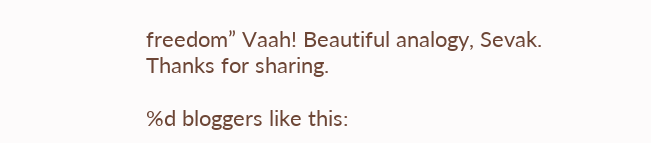freedom” Vaah! Beautiful analogy, Sevak. Thanks for sharing.

%d bloggers like this: